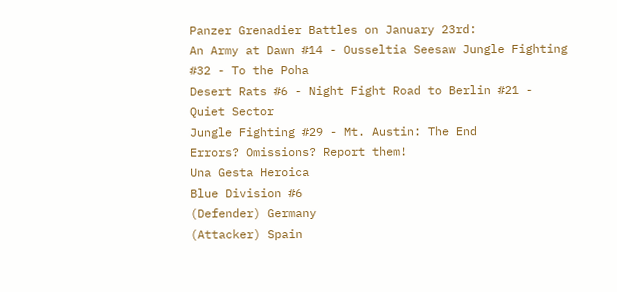Panzer Grenadier Battles on January 23rd:
An Army at Dawn #14 - Ousseltia Seesaw Jungle Fighting #32 - To the Poha
Desert Rats #6 - Night Fight Road to Berlin #21 - Quiet Sector
Jungle Fighting #29 - Mt. Austin: The End
Errors? Omissions? Report them!
Una Gesta Heroica
Blue Division #6
(Defender) Germany
(Attacker) Spain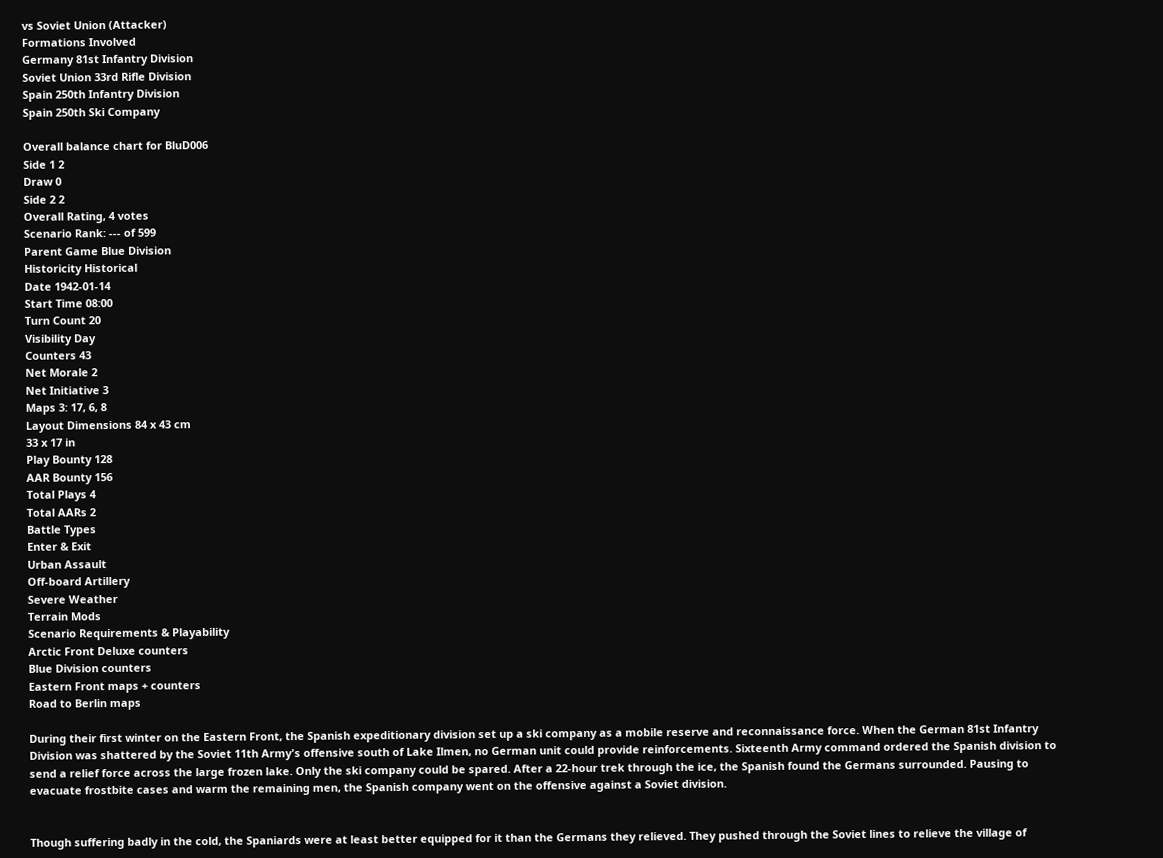vs Soviet Union (Attacker)
Formations Involved
Germany 81st Infantry Division
Soviet Union 33rd Rifle Division
Spain 250th Infantry Division
Spain 250th Ski Company

Overall balance chart for BluD006
Side 1 2
Draw 0
Side 2 2
Overall Rating, 4 votes
Scenario Rank: --- of 599
Parent Game Blue Division
Historicity Historical
Date 1942-01-14
Start Time 08:00
Turn Count 20
Visibility Day
Counters 43
Net Morale 2
Net Initiative 3
Maps 3: 17, 6, 8
Layout Dimensions 84 x 43 cm
33 x 17 in
Play Bounty 128
AAR Bounty 156
Total Plays 4
Total AARs 2
Battle Types
Enter & Exit
Urban Assault
Off-board Artillery
Severe Weather
Terrain Mods
Scenario Requirements & Playability
Arctic Front Deluxe counters
Blue Division counters
Eastern Front maps + counters
Road to Berlin maps

During their first winter on the Eastern Front, the Spanish expeditionary division set up a ski company as a mobile reserve and reconnaissance force. When the German 81st Infantry Division was shattered by the Soviet 11th Army's offensive south of Lake Ilmen, no German unit could provide reinforcements. Sixteenth Army command ordered the Spanish division to send a relief force across the large frozen lake. Only the ski company could be spared. After a 22-hour trek through the ice, the Spanish found the Germans surrounded. Pausing to evacuate frostbite cases and warm the remaining men, the Spanish company went on the offensive against a Soviet division.


Though suffering badly in the cold, the Spaniards were at least better equipped for it than the Germans they relieved. They pushed through the Soviet lines to relieve the village of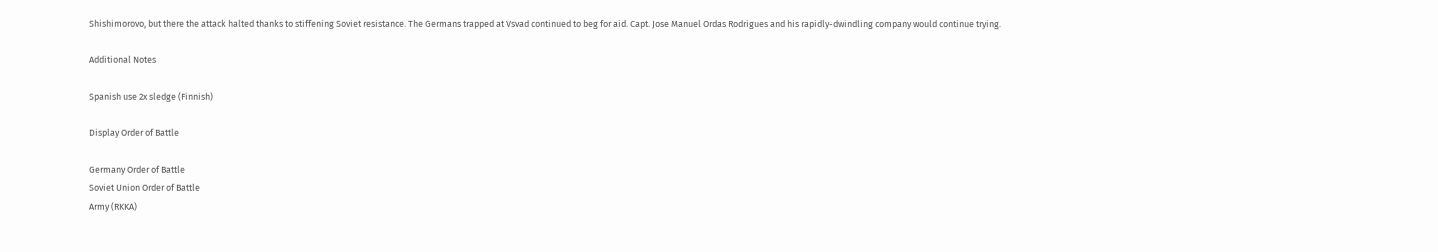Shishimorovo, but there the attack halted thanks to stiffening Soviet resistance. The Germans trapped at Vsvad continued to beg for aid. Capt. Jose Manuel Ordas Rodrigues and his rapidly-dwindling company would continue trying.

Additional Notes

Spanish use 2x sledge (Finnish)

Display Order of Battle

Germany Order of Battle
Soviet Union Order of Battle
Army (RKKA)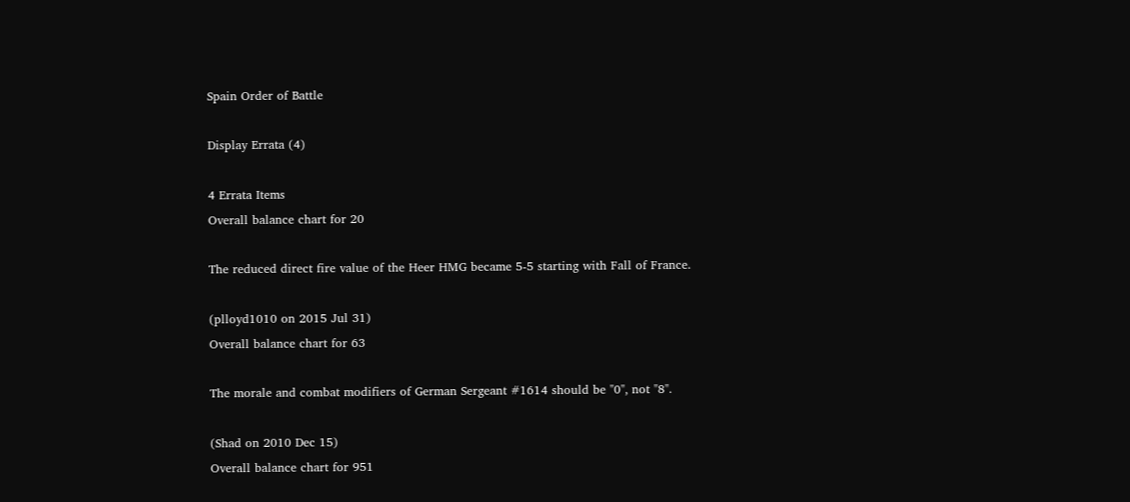Spain Order of Battle

Display Errata (4)

4 Errata Items
Overall balance chart for 20

The reduced direct fire value of the Heer HMG became 5-5 starting with Fall of France.

(plloyd1010 on 2015 Jul 31)
Overall balance chart for 63

The morale and combat modifiers of German Sergeant #1614 should be "0", not "8".

(Shad on 2010 Dec 15)
Overall balance chart for 951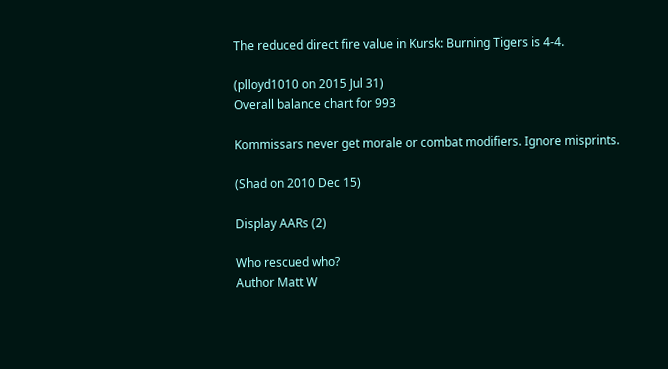The reduced direct fire value in Kursk: Burning Tigers is 4-4.

(plloyd1010 on 2015 Jul 31)
Overall balance chart for 993

Kommissars never get morale or combat modifiers. Ignore misprints.

(Shad on 2010 Dec 15)

Display AARs (2)

Who rescued who?
Author Matt W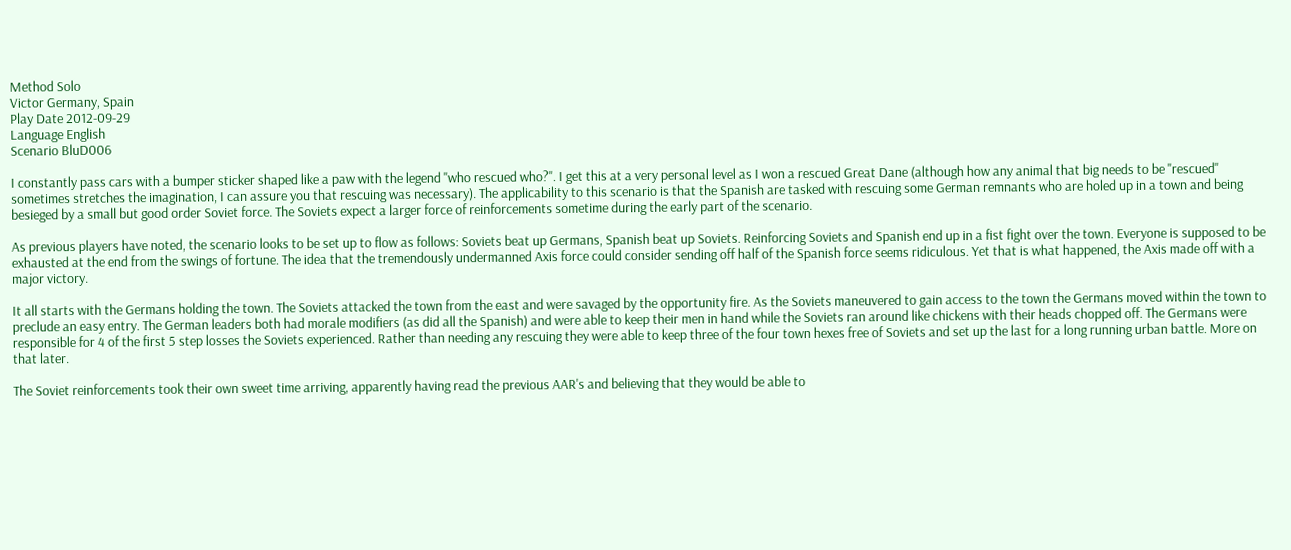Method Solo
Victor Germany, Spain
Play Date 2012-09-29
Language English
Scenario BluD006

I constantly pass cars with a bumper sticker shaped like a paw with the legend "who rescued who?". I get this at a very personal level as I won a rescued Great Dane (although how any animal that big needs to be "rescued" sometimes stretches the imagination, I can assure you that rescuing was necessary). The applicability to this scenario is that the Spanish are tasked with rescuing some German remnants who are holed up in a town and being besieged by a small but good order Soviet force. The Soviets expect a larger force of reinforcements sometime during the early part of the scenario.

As previous players have noted, the scenario looks to be set up to flow as follows: Soviets beat up Germans, Spanish beat up Soviets. Reinforcing Soviets and Spanish end up in a fist fight over the town. Everyone is supposed to be exhausted at the end from the swings of fortune. The idea that the tremendously undermanned Axis force could consider sending off half of the Spanish force seems ridiculous. Yet that is what happened, the Axis made off with a major victory.

It all starts with the Germans holding the town. The Soviets attacked the town from the east and were savaged by the opportunity fire. As the Soviets maneuvered to gain access to the town the Germans moved within the town to preclude an easy entry. The German leaders both had morale modifiers (as did all the Spanish) and were able to keep their men in hand while the Soviets ran around like chickens with their heads chopped off. The Germans were responsible for 4 of the first 5 step losses the Soviets experienced. Rather than needing any rescuing they were able to keep three of the four town hexes free of Soviets and set up the last for a long running urban battle. More on that later.

The Soviet reinforcements took their own sweet time arriving, apparently having read the previous AAR's and believing that they would be able to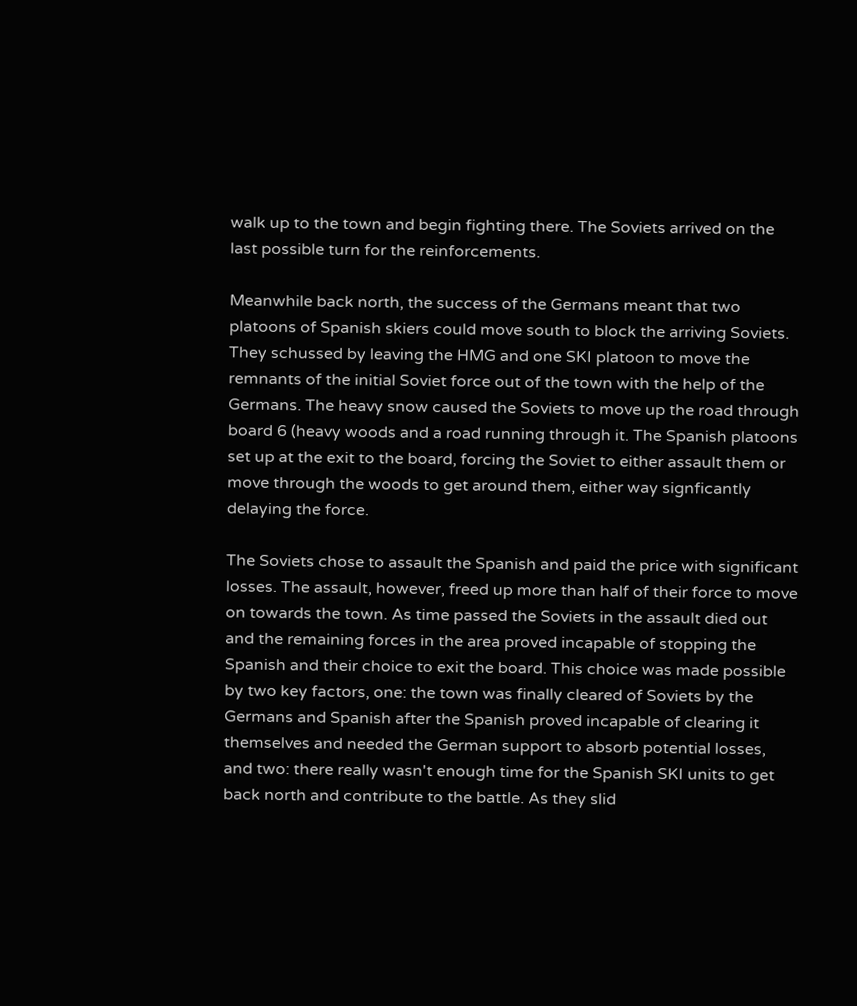walk up to the town and begin fighting there. The Soviets arrived on the last possible turn for the reinforcements.

Meanwhile back north, the success of the Germans meant that two platoons of Spanish skiers could move south to block the arriving Soviets. They schussed by leaving the HMG and one SKI platoon to move the remnants of the initial Soviet force out of the town with the help of the Germans. The heavy snow caused the Soviets to move up the road through board 6 (heavy woods and a road running through it. The Spanish platoons set up at the exit to the board, forcing the Soviet to either assault them or move through the woods to get around them, either way signficantly delaying the force.

The Soviets chose to assault the Spanish and paid the price with significant losses. The assault, however, freed up more than half of their force to move on towards the town. As time passed the Soviets in the assault died out and the remaining forces in the area proved incapable of stopping the Spanish and their choice to exit the board. This choice was made possible by two key factors, one: the town was finally cleared of Soviets by the Germans and Spanish after the Spanish proved incapable of clearing it themselves and needed the German support to absorb potential losses, and two: there really wasn't enough time for the Spanish SKI units to get back north and contribute to the battle. As they slid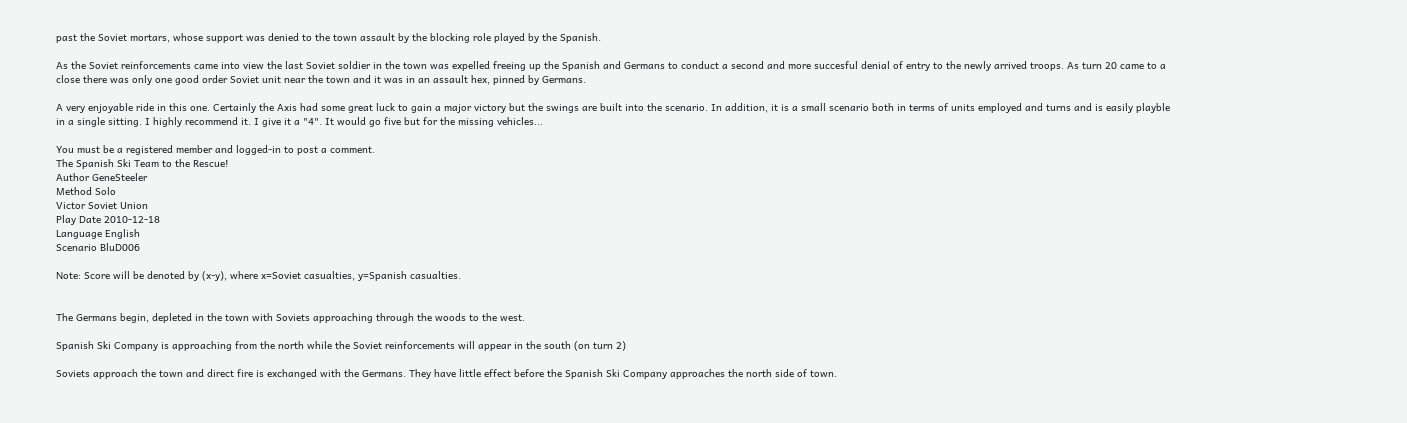past the Soviet mortars, whose support was denied to the town assault by the blocking role played by the Spanish.

As the Soviet reinforcements came into view the last Soviet soldier in the town was expelled freeing up the Spanish and Germans to conduct a second and more succesful denial of entry to the newly arrived troops. As turn 20 came to a close there was only one good order Soviet unit near the town and it was in an assault hex, pinned by Germans.

A very enjoyable ride in this one. Certainly the Axis had some great luck to gain a major victory but the swings are built into the scenario. In addition, it is a small scenario both in terms of units employed and turns and is easily playble in a single sitting. I highly recommend it. I give it a "4". It would go five but for the missing vehicles...

You must be a registered member and logged-in to post a comment.
The Spanish Ski Team to the Rescue!
Author GeneSteeler
Method Solo
Victor Soviet Union
Play Date 2010-12-18
Language English
Scenario BluD006

Note: Score will be denoted by (x-y), where x=Soviet casualties, y=Spanish casualties.


The Germans begin, depleted in the town with Soviets approaching through the woods to the west.

Spanish Ski Company is approaching from the north while the Soviet reinforcements will appear in the south (on turn 2)

Soviets approach the town and direct fire is exchanged with the Germans. They have little effect before the Spanish Ski Company approaches the north side of town.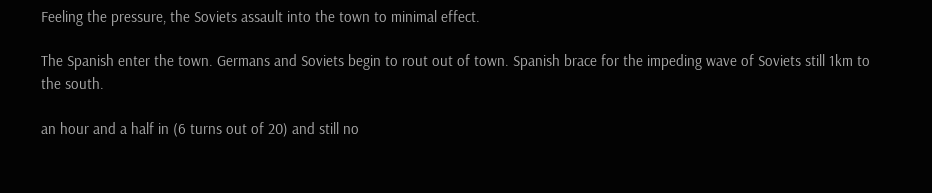Feeling the pressure, the Soviets assault into the town to minimal effect.

The Spanish enter the town. Germans and Soviets begin to rout out of town. Spanish brace for the impeding wave of Soviets still 1km to the south.

an hour and a half in (6 turns out of 20) and still no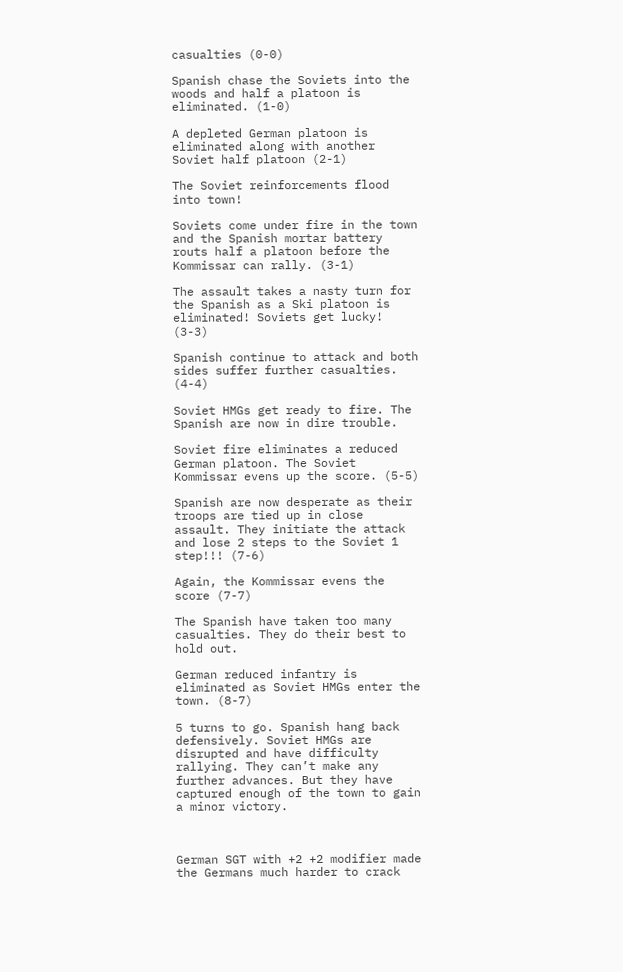casualties (0-0)

Spanish chase the Soviets into the woods and half a platoon is eliminated. (1-0)

A depleted German platoon is eliminated along with another Soviet half platoon (2-1)

The Soviet reinforcements flood into town!

Soviets come under fire in the town and the Spanish mortar battery routs half a platoon before the Kommissar can rally. (3-1)

The assault takes a nasty turn for the Spanish as a Ski platoon is eliminated! Soviets get lucky! (3-3)

Spanish continue to attack and both sides suffer further casualties. (4-4)

Soviet HMGs get ready to fire. The Spanish are now in dire trouble.

Soviet fire eliminates a reduced German platoon. The Soviet Kommissar evens up the score. (5-5)

Spanish are now desperate as their troops are tied up in close assault. They initiate the attack and lose 2 steps to the Soviet 1 step!!! (7-6)

Again, the Kommissar evens the score (7-7)

The Spanish have taken too many casualties. They do their best to hold out.

German reduced infantry is eliminated as Soviet HMGs enter the town. (8-7)

5 turns to go. Spanish hang back defensively. Soviet HMGs are disrupted and have difficulty rallying. They can’t make any further advances. But they have captured enough of the town to gain a minor victory.



German SGT with +2 +2 modifier made the Germans much harder to crack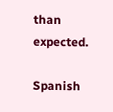than expected.

Spanish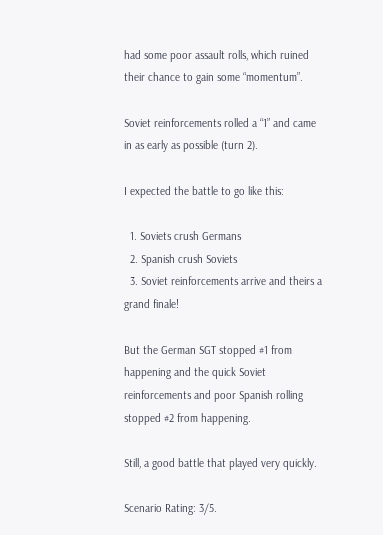had some poor assault rolls, which ruined their chance to gain some “momentum”.

Soviet reinforcements rolled a “1” and came in as early as possible (turn 2).

I expected the battle to go like this:

  1. Soviets crush Germans
  2. Spanish crush Soviets
  3. Soviet reinforcements arrive and theirs a grand finale!

But the German SGT stopped #1 from happening and the quick Soviet reinforcements and poor Spanish rolling stopped #2 from happening.

Still, a good battle that played very quickly.

Scenario Rating: 3/5.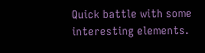Quick battle with some interesting elements.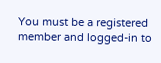You must be a registered member and logged-in to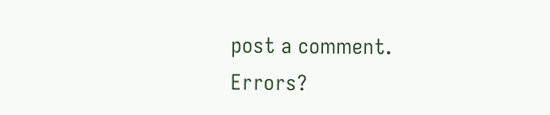post a comment.
Errors?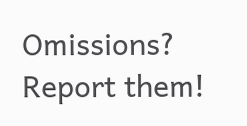Omissions? Report them!